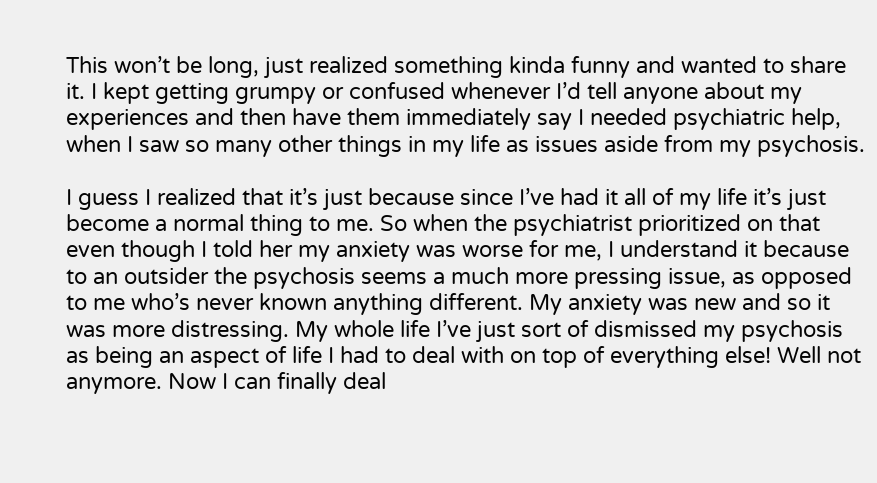This won’t be long, just realized something kinda funny and wanted to share it. I kept getting grumpy or confused whenever I’d tell anyone about my experiences and then have them immediately say I needed psychiatric help, when I saw so many other things in my life as issues aside from my psychosis.

I guess I realized that it’s just because since I’ve had it all of my life it’s just become a normal thing to me. So when the psychiatrist prioritized on that even though I told her my anxiety was worse for me, I understand it because to an outsider the psychosis seems a much more pressing issue, as opposed to me who’s never known anything different. My anxiety was new and so it was more distressing. My whole life I’ve just sort of dismissed my psychosis as being an aspect of life I had to deal with on top of everything else! Well not anymore. Now I can finally deal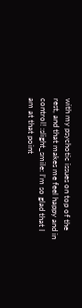with my psychotic issues on top of the rest, and that makes me feel happy and in control! :slight_smile: I’m so glad that I am at that point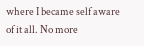where I became self aware of it all. No more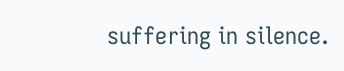suffering in silence.